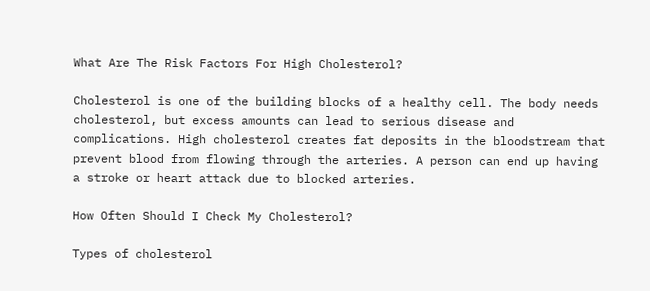What Are The Risk Factors For High Cholesterol?

Cholesterol is one of the building blocks of a healthy cell. The body needs cholesterol, but excess amounts can lead to serious disease and complications. High cholesterol creates fat deposits in the bloodstream that prevent blood from flowing through the arteries. A person can end up having a stroke or heart attack due to blocked arteries.

How Often Should I Check My Cholesterol?

Types of cholesterol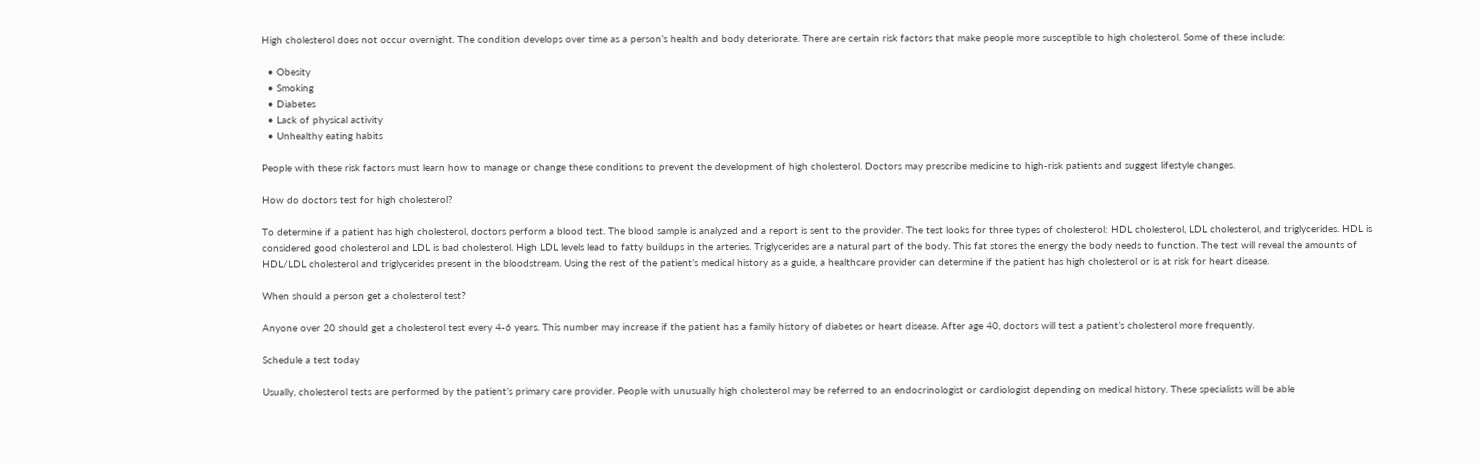High cholesterol does not occur overnight. The condition develops over time as a person’s health and body deteriorate. There are certain risk factors that make people more susceptible to high cholesterol. Some of these include:

  • Obesity
  • Smoking
  • Diabetes
  • Lack of physical activity
  • Unhealthy eating habits

People with these risk factors must learn how to manage or change these conditions to prevent the development of high cholesterol. Doctors may prescribe medicine to high-risk patients and suggest lifestyle changes.

How do doctors test for high cholesterol?

To determine if a patient has high cholesterol, doctors perform a blood test. The blood sample is analyzed and a report is sent to the provider. The test looks for three types of cholesterol: HDL cholesterol, LDL cholesterol, and triglycerides. HDL is considered good cholesterol and LDL is bad cholesterol. High LDL levels lead to fatty buildups in the arteries. Triglycerides are a natural part of the body. This fat stores the energy the body needs to function. The test will reveal the amounts of HDL/LDL cholesterol and triglycerides present in the bloodstream. Using the rest of the patient’s medical history as a guide, a healthcare provider can determine if the patient has high cholesterol or is at risk for heart disease.

When should a person get a cholesterol test?

Anyone over 20 should get a cholesterol test every 4-6 years. This number may increase if the patient has a family history of diabetes or heart disease. After age 40, doctors will test a patient’s cholesterol more frequently.

Schedule a test today

Usually, cholesterol tests are performed by the patient’s primary care provider. People with unusually high cholesterol may be referred to an endocrinologist or cardiologist depending on medical history. These specialists will be able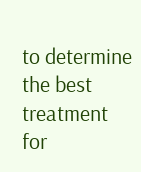to determine the best treatment for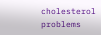cholesterol problems